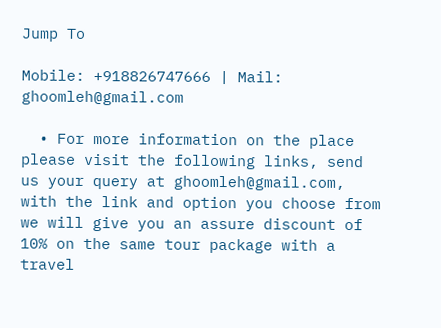Jump To

Mobile: +918826747666 | Mail: ghoomleh@gmail.com

  • For more information on the place please visit the following links, send us your query at ghoomleh@gmail.com, with the link and option you choose from we will give you an assure discount of 10% on the same tour package with a travel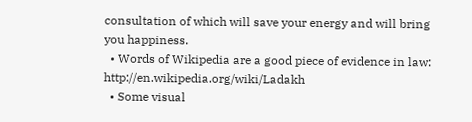consultation of which will save your energy and will bring you happiness.
  • Words of Wikipedia are a good piece of evidence in law: http://en.wikipedia.org/wiki/Ladakh
  • Some visual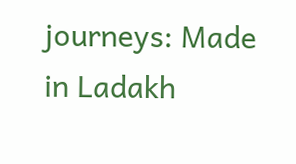journeys: Made in Ladakh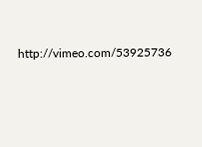http://vimeo.com/53925736